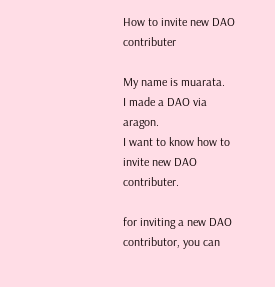How to invite new DAO contributer

My name is muarata.
I made a DAO via aragon.
I want to know how to invite new DAO contributer.

for inviting a new DAO contributor, you can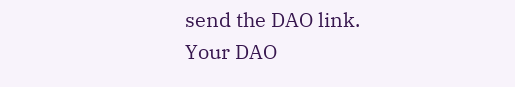send the DAO link. Your DAO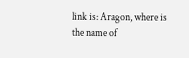link is: Aragon, where is the name of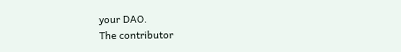your DAO.
The contributor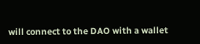will connect to the DAO with a wallet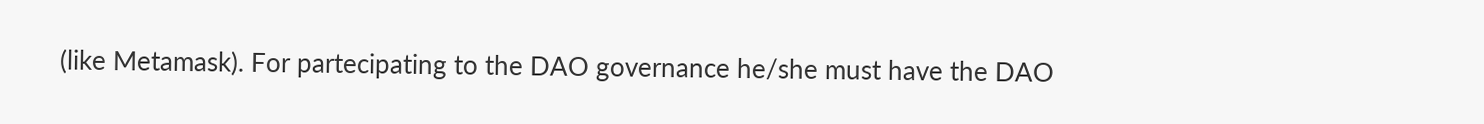(like Metamask). For partecipating to the DAO governance he/she must have the DAO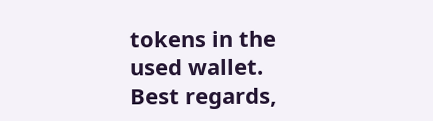tokens in the used wallet.
Best regards,